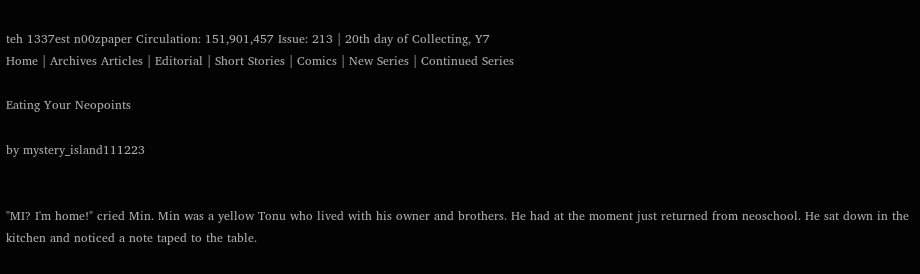teh 1337est n00zpaper Circulation: 151,901,457 Issue: 213 | 20th day of Collecting, Y7
Home | Archives Articles | Editorial | Short Stories | Comics | New Series | Continued Series

Eating Your Neopoints

by mystery_island111223


"MI? I'm home!" cried Min. Min was a yellow Tonu who lived with his owner and brothers. He had at the moment just returned from neoschool. He sat down in the kitchen and noticed a note taped to the table.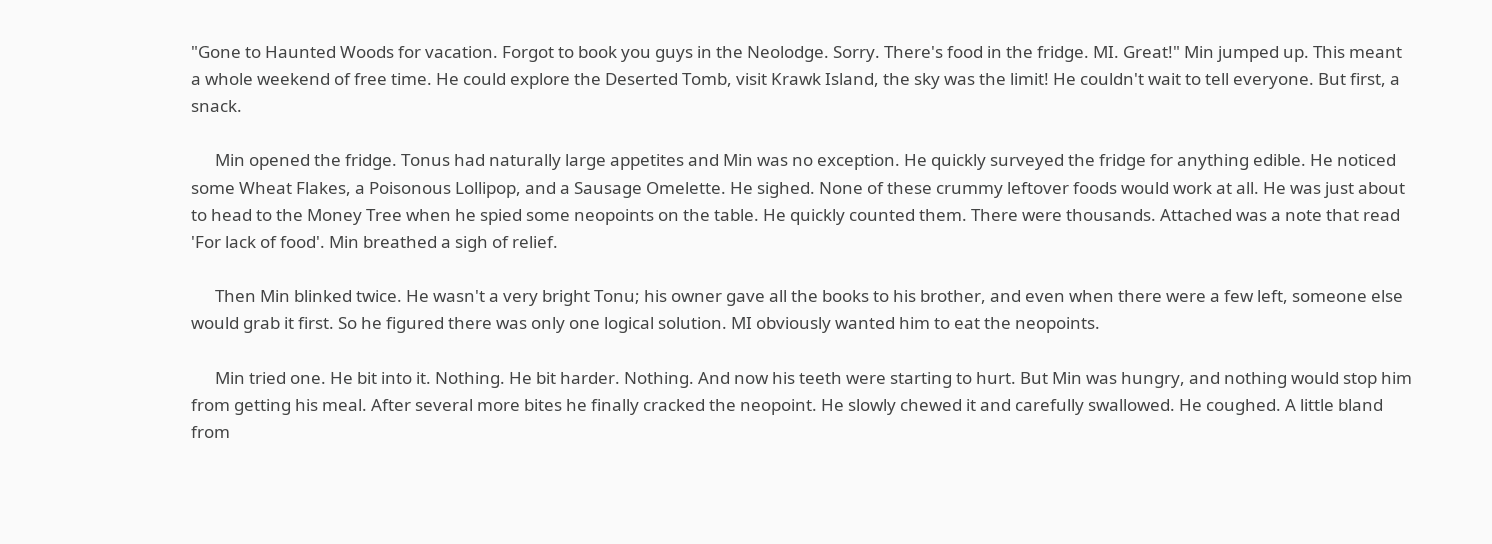"Gone to Haunted Woods for vacation. Forgot to book you guys in the Neolodge. Sorry. There's food in the fridge. MI. Great!" Min jumped up. This meant a whole weekend of free time. He could explore the Deserted Tomb, visit Krawk Island, the sky was the limit! He couldn't wait to tell everyone. But first, a snack.

      Min opened the fridge. Tonus had naturally large appetites and Min was no exception. He quickly surveyed the fridge for anything edible. He noticed some Wheat Flakes, a Poisonous Lollipop, and a Sausage Omelette. He sighed. None of these crummy leftover foods would work at all. He was just about to head to the Money Tree when he spied some neopoints on the table. He quickly counted them. There were thousands. Attached was a note that read 'For lack of food'. Min breathed a sigh of relief.

      Then Min blinked twice. He wasn't a very bright Tonu; his owner gave all the books to his brother, and even when there were a few left, someone else would grab it first. So he figured there was only one logical solution. MI obviously wanted him to eat the neopoints.

      Min tried one. He bit into it. Nothing. He bit harder. Nothing. And now his teeth were starting to hurt. But Min was hungry, and nothing would stop him from getting his meal. After several more bites he finally cracked the neopoint. He slowly chewed it and carefully swallowed. He coughed. A little bland from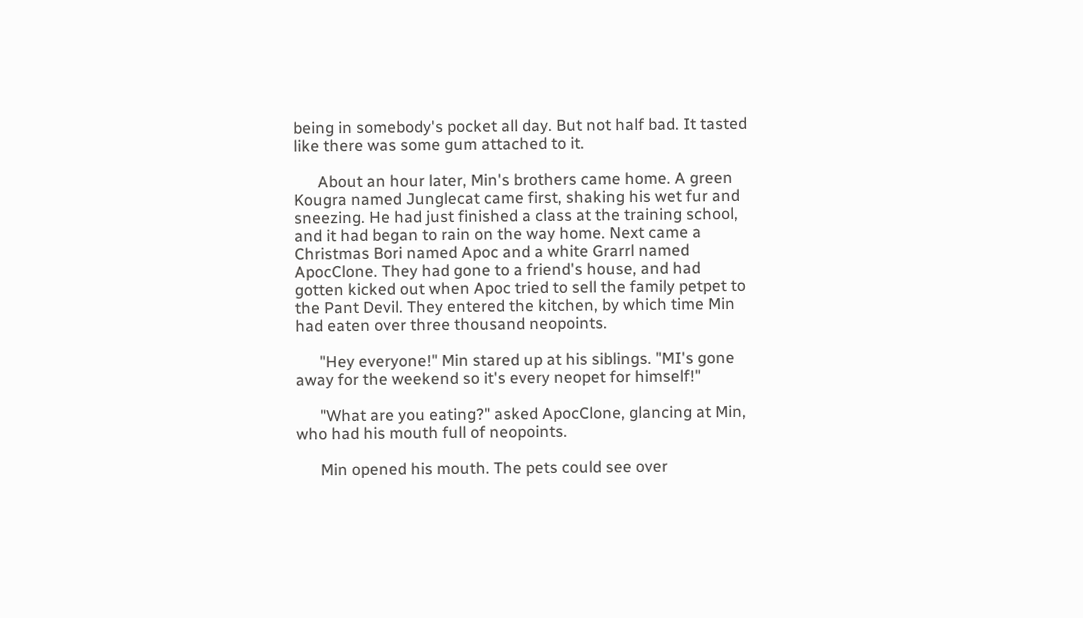being in somebody's pocket all day. But not half bad. It tasted like there was some gum attached to it.

      About an hour later, Min's brothers came home. A green Kougra named Junglecat came first, shaking his wet fur and sneezing. He had just finished a class at the training school, and it had began to rain on the way home. Next came a Christmas Bori named Apoc and a white Grarrl named ApocClone. They had gone to a friend's house, and had gotten kicked out when Apoc tried to sell the family petpet to the Pant Devil. They entered the kitchen, by which time Min had eaten over three thousand neopoints.

      "Hey everyone!" Min stared up at his siblings. "MI's gone away for the weekend so it's every neopet for himself!"

      "What are you eating?" asked ApocClone, glancing at Min, who had his mouth full of neopoints.

      Min opened his mouth. The pets could see over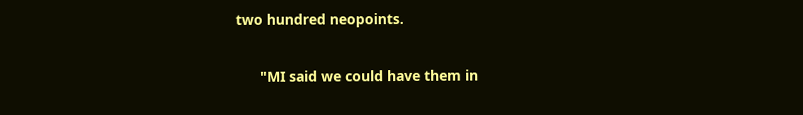two hundred neopoints.

      "MI said we could have them in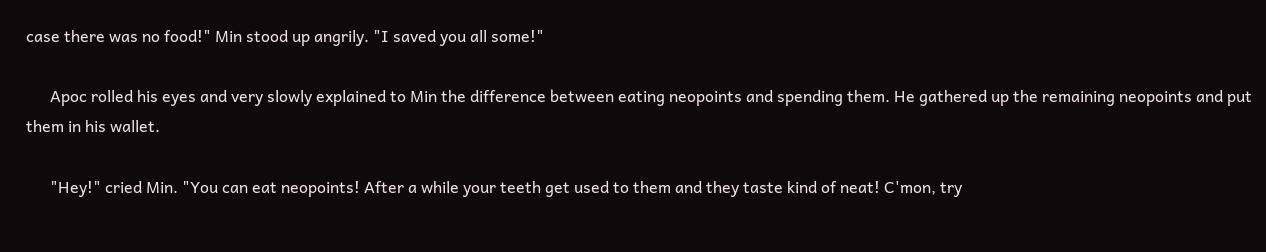case there was no food!" Min stood up angrily. "I saved you all some!"

      Apoc rolled his eyes and very slowly explained to Min the difference between eating neopoints and spending them. He gathered up the remaining neopoints and put them in his wallet.

      "Hey!" cried Min. "You can eat neopoints! After a while your teeth get used to them and they taste kind of neat! C'mon, try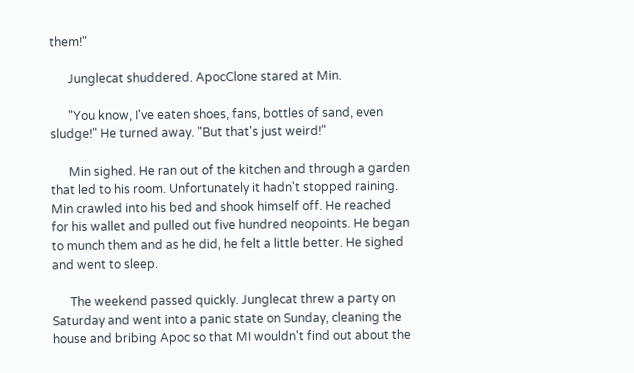them!"

      Junglecat shuddered. ApocClone stared at Min.

      "You know, I've eaten shoes, fans, bottles of sand, even sludge!" He turned away. "But that's just weird!"

      Min sighed. He ran out of the kitchen and through a garden that led to his room. Unfortunately it hadn't stopped raining. Min crawled into his bed and shook himself off. He reached for his wallet and pulled out five hundred neopoints. He began to munch them and as he did, he felt a little better. He sighed and went to sleep.

      The weekend passed quickly. Junglecat threw a party on Saturday and went into a panic state on Sunday, cleaning the house and bribing Apoc so that MI wouldn't find out about the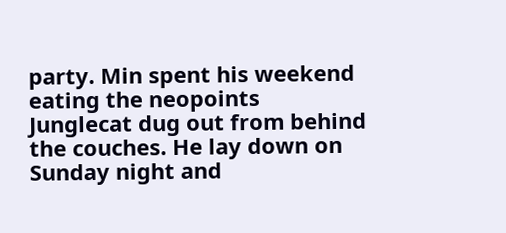party. Min spent his weekend eating the neopoints Junglecat dug out from behind the couches. He lay down on Sunday night and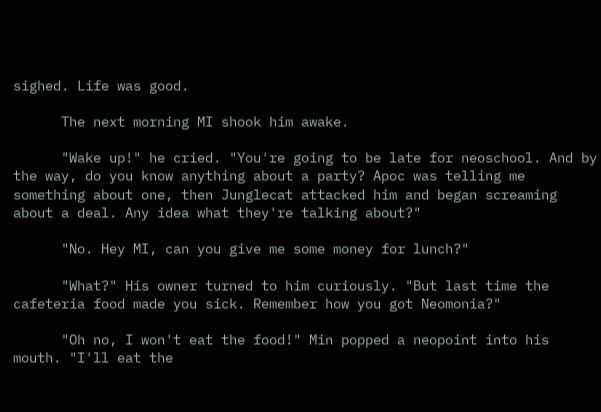sighed. Life was good.

      The next morning MI shook him awake.

      "Wake up!" he cried. "You're going to be late for neoschool. And by the way, do you know anything about a party? Apoc was telling me something about one, then Junglecat attacked him and began screaming about a deal. Any idea what they're talking about?"

      "No. Hey MI, can you give me some money for lunch?"

      "What?" His owner turned to him curiously. "But last time the cafeteria food made you sick. Remember how you got Neomonia?"

      "Oh no, I won't eat the food!" Min popped a neopoint into his mouth. "I'll eat the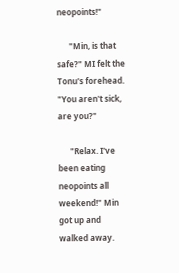neopoints!"

      "Min, is that safe?" MI felt the Tonu's forehead. "You aren't sick, are you?"

      "Relax. I've been eating neopoints all weekend!" Min got up and walked away.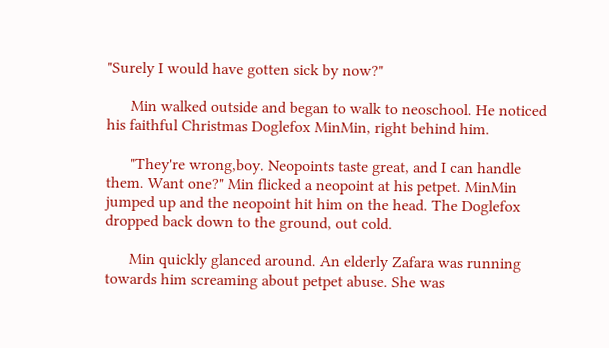"Surely I would have gotten sick by now?"

      Min walked outside and began to walk to neoschool. He noticed his faithful Christmas Doglefox MinMin, right behind him.

      "They're wrong,boy. Neopoints taste great, and I can handle them. Want one?" Min flicked a neopoint at his petpet. MinMin jumped up and the neopoint hit him on the head. The Doglefox dropped back down to the ground, out cold.

      Min quickly glanced around. An elderly Zafara was running towards him screaming about petpet abuse. She was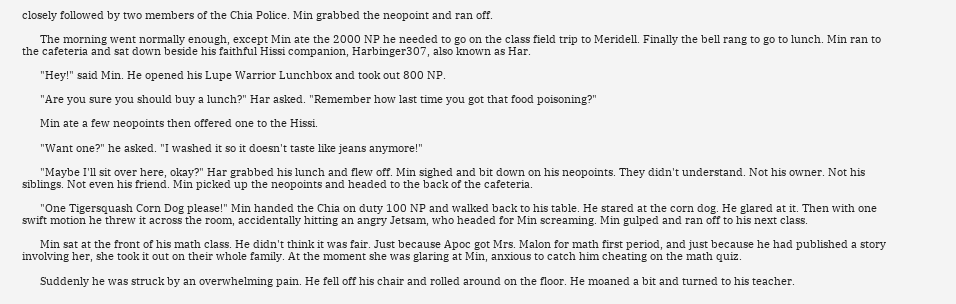closely followed by two members of the Chia Police. Min grabbed the neopoint and ran off.

      The morning went normally enough, except Min ate the 2000 NP he needed to go on the class field trip to Meridell. Finally the bell rang to go to lunch. Min ran to the cafeteria and sat down beside his faithful Hissi companion, Harbinger307, also known as Har.

      "Hey!" said Min. He opened his Lupe Warrior Lunchbox and took out 800 NP.

      "Are you sure you should buy a lunch?" Har asked. "Remember how last time you got that food poisoning?"

      Min ate a few neopoints then offered one to the Hissi.

      "Want one?" he asked. "I washed it so it doesn't taste like jeans anymore!"

      "Maybe I'll sit over here, okay?" Har grabbed his lunch and flew off. Min sighed and bit down on his neopoints. They didn't understand. Not his owner. Not his siblings. Not even his friend. Min picked up the neopoints and headed to the back of the cafeteria.

      "One Tigersquash Corn Dog please!" Min handed the Chia on duty 100 NP and walked back to his table. He stared at the corn dog. He glared at it. Then with one swift motion he threw it across the room, accidentally hitting an angry Jetsam, who headed for Min screaming. Min gulped and ran off to his next class.

      Min sat at the front of his math class. He didn't think it was fair. Just because Apoc got Mrs. Malon for math first period, and just because he had published a story involving her, she took it out on their whole family. At the moment she was glaring at Min, anxious to catch him cheating on the math quiz.

      Suddenly he was struck by an overwhelming pain. He fell off his chair and rolled around on the floor. He moaned a bit and turned to his teacher.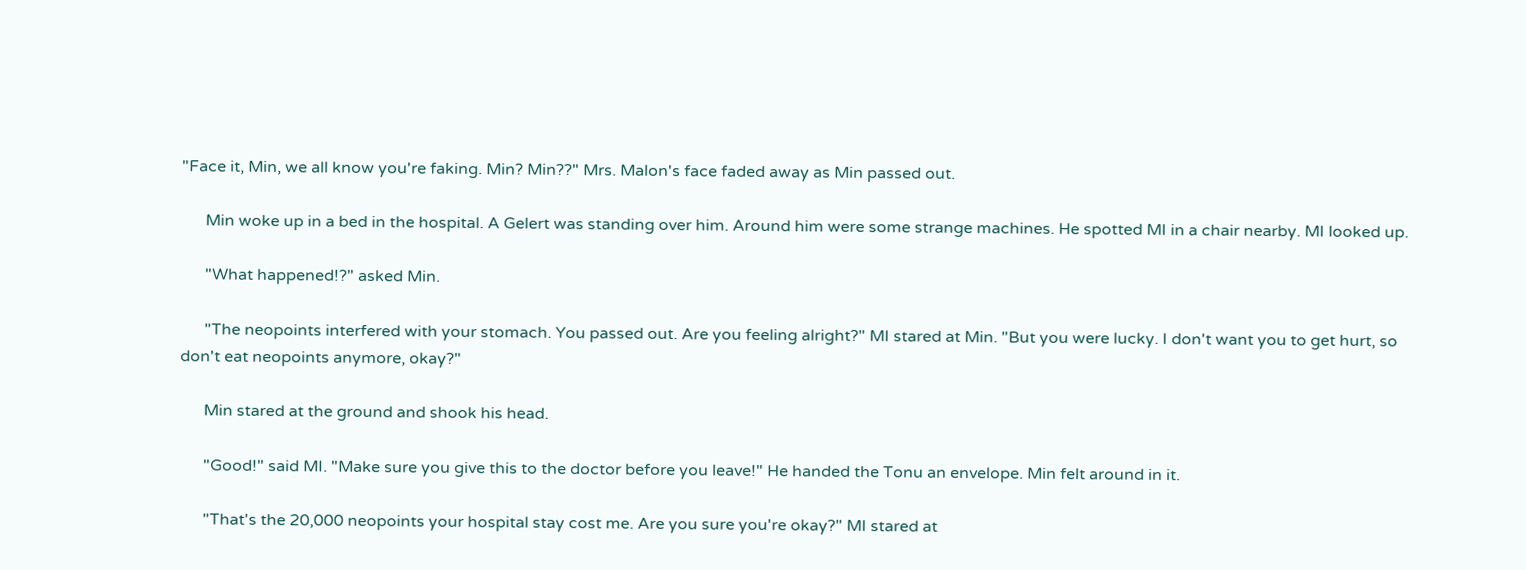"Face it, Min, we all know you're faking. Min? Min??" Mrs. Malon's face faded away as Min passed out.

      Min woke up in a bed in the hospital. A Gelert was standing over him. Around him were some strange machines. He spotted MI in a chair nearby. MI looked up.

      "What happened!?" asked Min.

      "The neopoints interfered with your stomach. You passed out. Are you feeling alright?" MI stared at Min. "But you were lucky. I don't want you to get hurt, so don't eat neopoints anymore, okay?"

      Min stared at the ground and shook his head.

      "Good!" said MI. "Make sure you give this to the doctor before you leave!" He handed the Tonu an envelope. Min felt around in it.

      "That's the 20,000 neopoints your hospital stay cost me. Are you sure you're okay?" MI stared at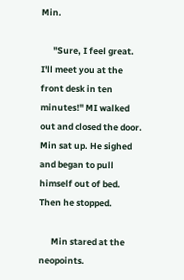Min.

      "Sure, I feel great. I'll meet you at the front desk in ten minutes!" MI walked out and closed the door. Min sat up. He sighed and began to pull himself out of bed. Then he stopped.

      Min stared at the neopoints.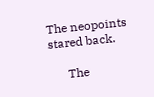The neopoints stared back.

      The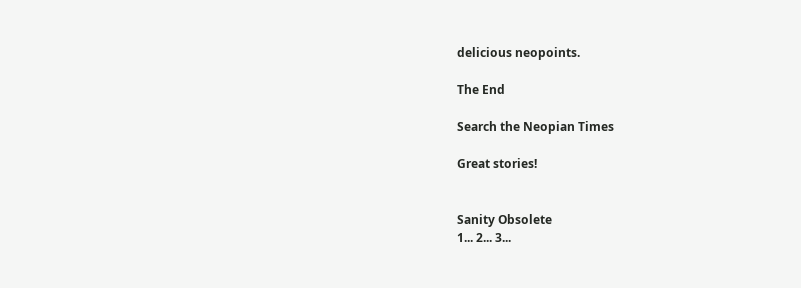delicious neopoints.

The End

Search the Neopian Times

Great stories!


Sanity Obsolete
1... 2... 3...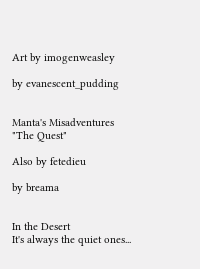Art by imogenweasley

by evanescent_pudding


Manta's Misadventures
"The Quest"

Also by fetedieu

by breama


In the Desert
It's always the quiet ones...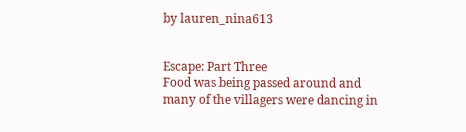by lauren_nina613


Escape: Part Three
Food was being passed around and many of the villagers were dancing in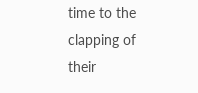time to the clapping of their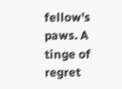fellow's paws. A tinge of regret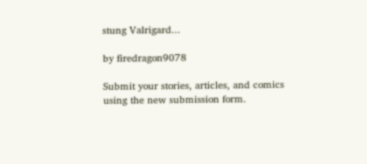stung Valrigard...

by firedragon9078

Submit your stories, articles, and comics using the new submission form.